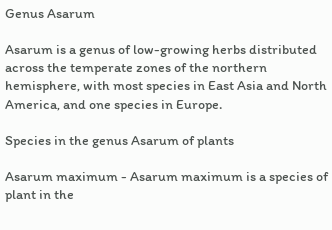Genus Asarum

Asarum is a genus of low-growing herbs distributed across the temperate zones of the northern hemisphere, with most species in East Asia and North America, and one species in Europe.

Species in the genus Asarum of plants

Asarum maximum - Asarum maximum is a species of plant in the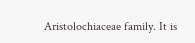Aristolochiaceae family. It is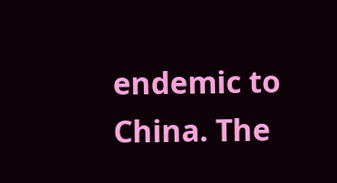endemic to China. The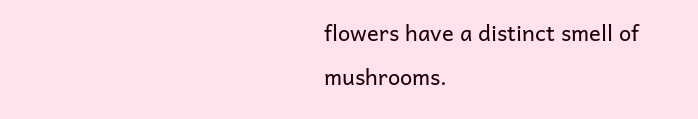flowers have a distinct smell of mushrooms.